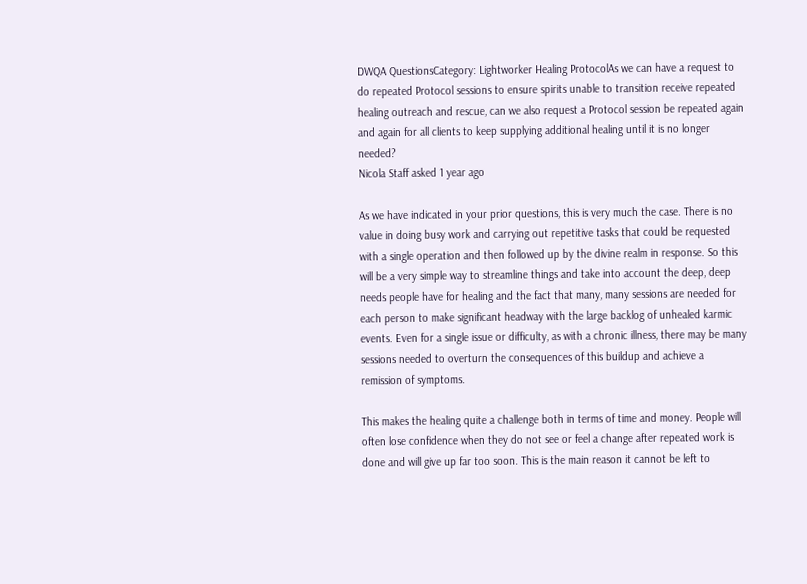DWQA QuestionsCategory: Lightworker Healing ProtocolAs we can have a request to do repeated Protocol sessions to ensure spirits unable to transition receive repeated healing outreach and rescue, can we also request a Protocol session be repeated again and again for all clients to keep supplying additional healing until it is no longer needed?
Nicola Staff asked 1 year ago

As we have indicated in your prior questions, this is very much the case. There is no value in doing busy work and carrying out repetitive tasks that could be requested with a single operation and then followed up by the divine realm in response. So this will be a very simple way to streamline things and take into account the deep, deep needs people have for healing and the fact that many, many sessions are needed for each person to make significant headway with the large backlog of unhealed karmic events. Even for a single issue or difficulty, as with a chronic illness, there may be many sessions needed to overturn the consequences of this buildup and achieve a remission of symptoms.

This makes the healing quite a challenge both in terms of time and money. People will often lose confidence when they do not see or feel a change after repeated work is done and will give up far too soon. This is the main reason it cannot be left to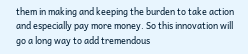them in making and keeping the burden to take action and especially pay more money. So this innovation will go a long way to add tremendous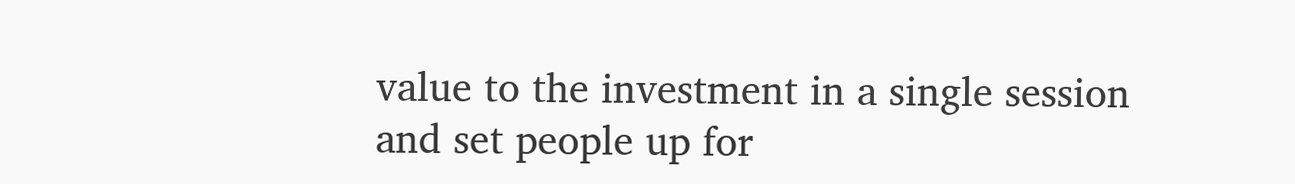value to the investment in a single session and set people up for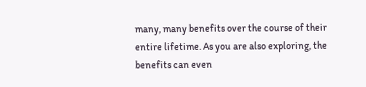many, many benefits over the course of their entire lifetime. As you are also exploring, the benefits can even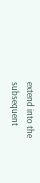extend into the subsequent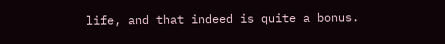life, and that indeed is quite a bonus.